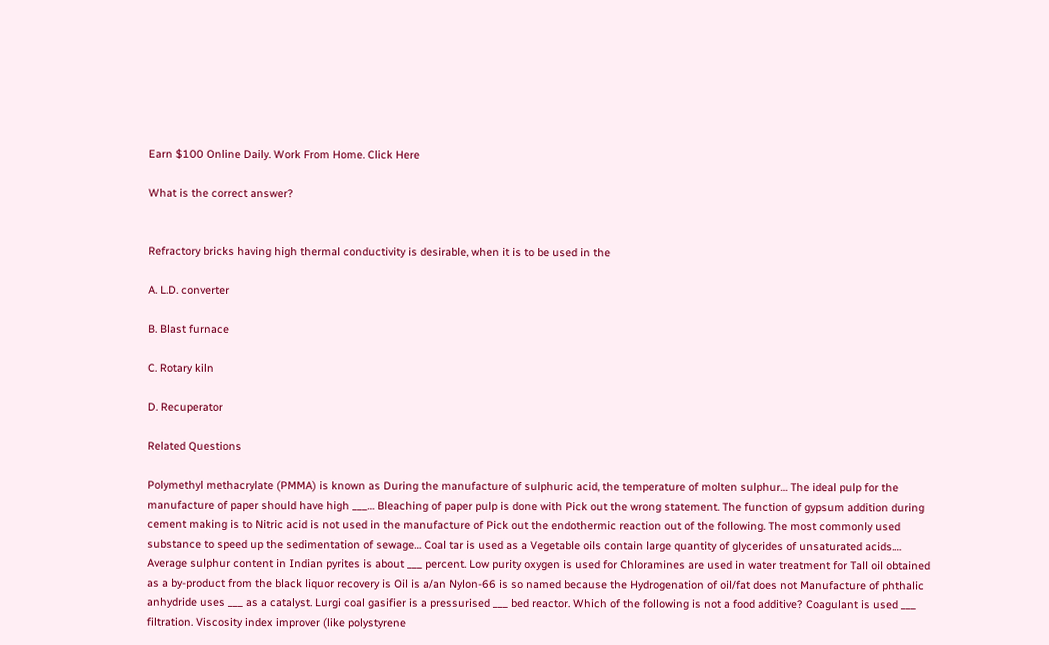Earn $100 Online Daily. Work From Home. Click Here

What is the correct answer?


Refractory bricks having high thermal conductivity is desirable, when it is to be used in the

A. L.D. converter

B. Blast furnace

C. Rotary kiln

D. Recuperator

Related Questions

Polymethyl methacrylate (PMMA) is known as During the manufacture of sulphuric acid, the temperature of molten sulphur… The ideal pulp for the manufacture of paper should have high ___… Bleaching of paper pulp is done with Pick out the wrong statement. The function of gypsum addition during cement making is to Nitric acid is not used in the manufacture of Pick out the endothermic reaction out of the following. The most commonly used substance to speed up the sedimentation of sewage… Coal tar is used as a Vegetable oils contain large quantity of glycerides of unsaturated acids.… Average sulphur content in Indian pyrites is about ___ percent. Low purity oxygen is used for Chloramines are used in water treatment for Tall oil obtained as a by-product from the black liquor recovery is Oil is a/an Nylon-66 is so named because the Hydrogenation of oil/fat does not Manufacture of phthalic anhydride uses ___ as a catalyst. Lurgi coal gasifier is a pressurised ___ bed reactor. Which of the following is not a food additive? Coagulant is used ___ filtration. Viscosity index improver (like polystyrene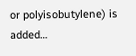or polyisobutylene) is added…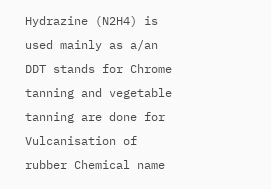Hydrazine (N2H4) is used mainly as a/an DDT stands for Chrome tanning and vegetable tanning are done for Vulcanisation of rubber Chemical name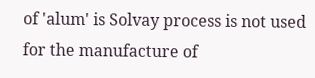of 'alum' is Solvay process is not used for the manufacture of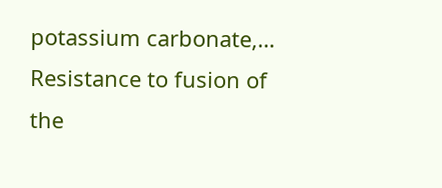potassium carbonate,… Resistance to fusion of the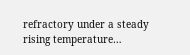refractory under a steady rising temperature…